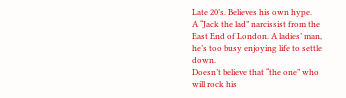Late 20’s. Believes his own hype.
A “Jack the lad” narcissist from the East End of London. A ladies’ man, he’s too busy enjoying life to settle down.
Doesn’t believe that “the one” who will rock his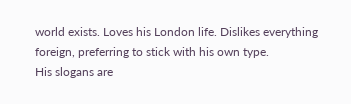world exists. Loves his London life. Dislikes everything foreign, preferring to stick with his own type.
His slogans are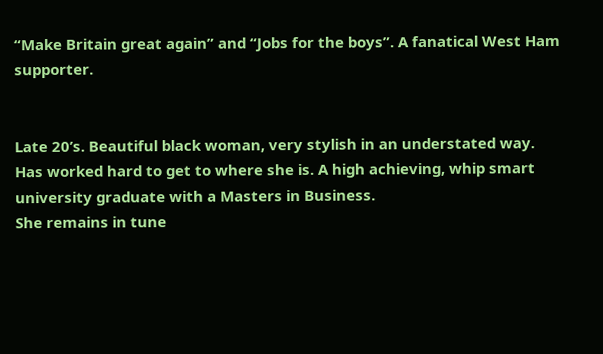“Make Britain great again” and “Jobs for the boys”. A fanatical West Ham supporter.


Late 20’s. Beautiful black woman, very stylish in an understated way.
Has worked hard to get to where she is. A high achieving, whip smart university graduate with a Masters in Business.
She remains in tune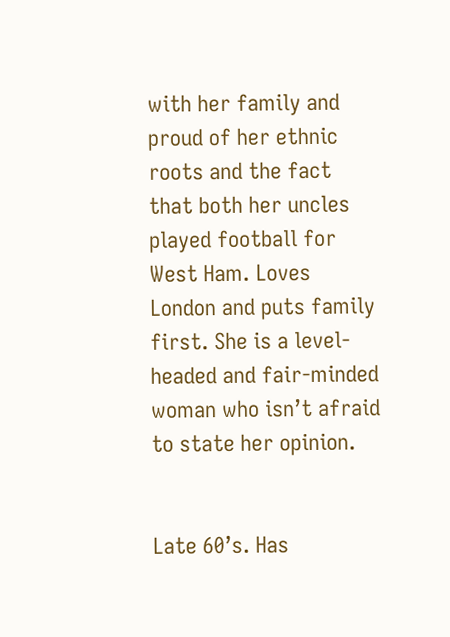with her family and proud of her ethnic roots and the fact that both her uncles played football for West Ham. Loves London and puts family first. She is a level-headed and fair-minded woman who isn’t afraid to state her opinion.


Late 60’s. Has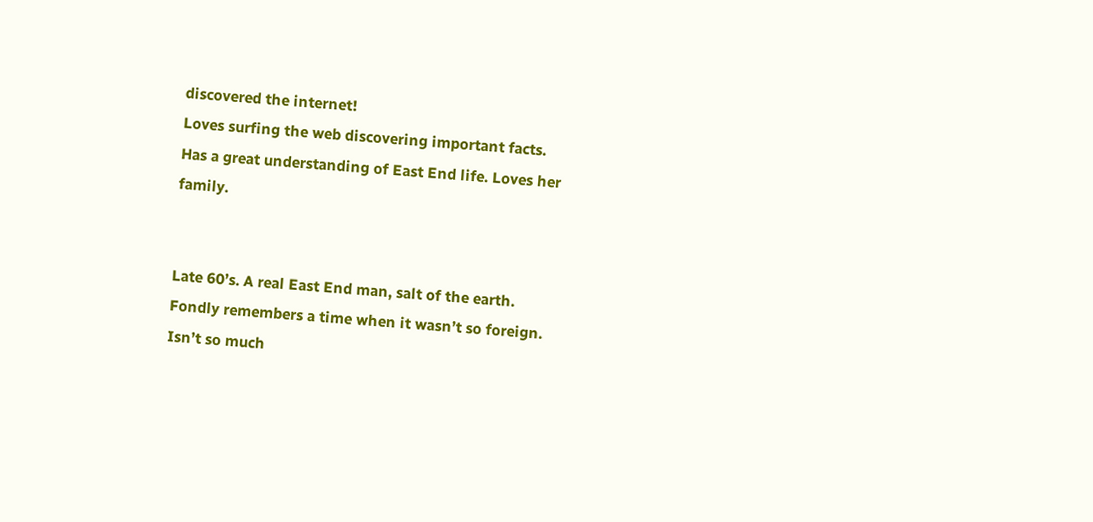discovered the internet!
Loves surfing the web discovering important facts.
Has a great understanding of East End life. Loves her family.


Late 60’s. A real East End man, salt of the earth.
Fondly remembers a time when it wasn’t so foreign.
Isn’t so much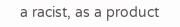a racist, as a product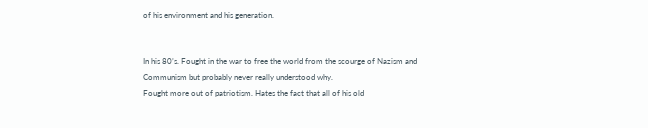of his environment and his generation.


In his 80’s. Fought in the war to free the world from the scourge of Nazism and Communism but probably never really understood why.
Fought more out of patriotism. Hates the fact that all of his old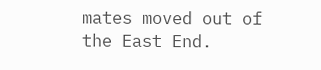mates moved out of the East End.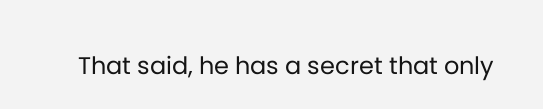That said, he has a secret that only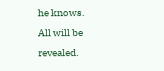he knows.
All will be revealed.